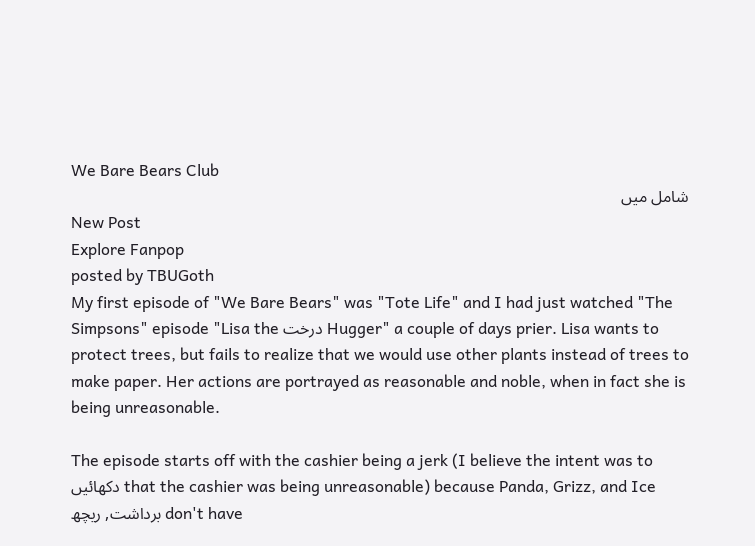We Bare Bears Club
شامل میں
New Post
Explore Fanpop
posted by TBUGoth
My first episode of "We Bare Bears" was "Tote Life" and I had just watched "The Simpsons" episode "Lisa the درخت Hugger" a couple of days prier. Lisa wants to protect trees, but fails to realize that we would use other plants instead of trees to make paper. Her actions are portrayed as reasonable and noble, when in fact she is being unreasonable.

The episode starts off with the cashier being a jerk (I believe the intent was to دکھائیں that the cashier was being unreasonable) because Panda, Grizz, and Ice برداشت, ریچھ don't have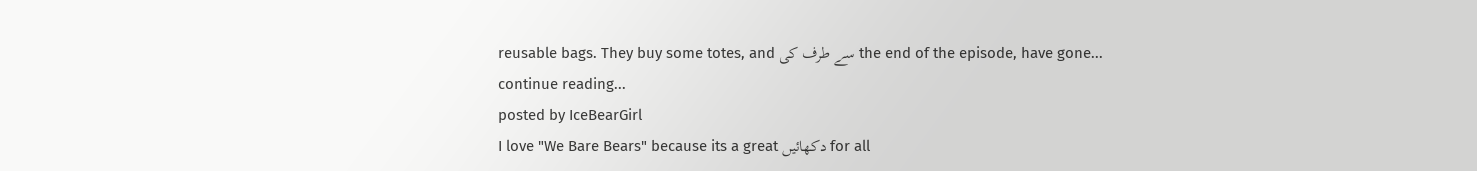reusable bags. They buy some totes, and سے طرف کی the end of the episode, have gone...
continue reading...
posted by IceBearGirl
I love "We Bare Bears" because its a great دکھائیں for all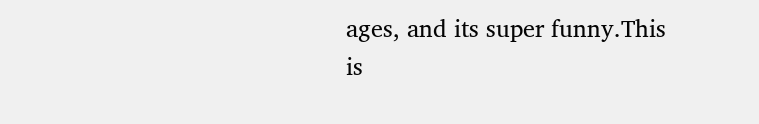ages, and its super funny.This is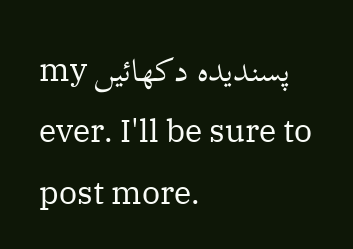my پسندیدہ دکھائیں ever. I'll be sure to post more.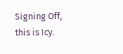Signing Off, this is Icy.